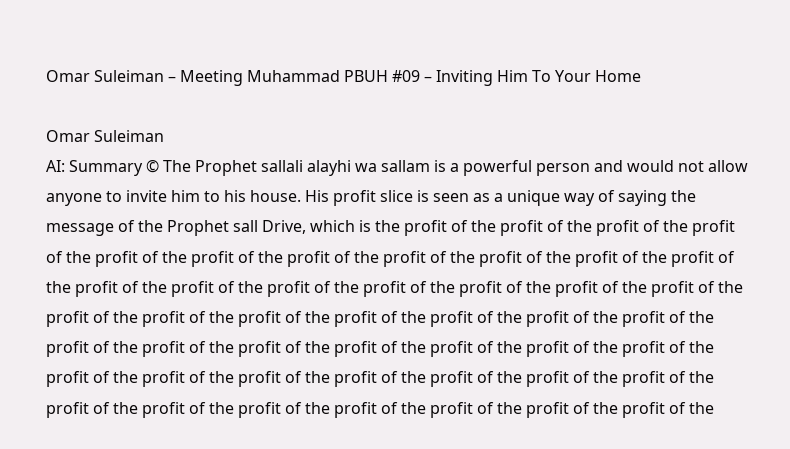Omar Suleiman – Meeting Muhammad PBUH #09 – Inviting Him To Your Home

Omar Suleiman
AI: Summary © The Prophet sallali alayhi wa sallam is a powerful person and would not allow anyone to invite him to his house. His profit slice is seen as a unique way of saying the message of the Prophet sall Drive, which is the profit of the profit of the profit of the profit of the profit of the profit of the profit of the profit of the profit of the profit of the profit of the profit of the profit of the profit of the profit of the profit of the profit of the profit of the profit of the profit of the profit of the profit of the profit of the profit of the profit of the profit of the profit of the profit of the profit of the profit of the profit of the profit of the profit of the profit of the profit of the profit of the profit of the profit of the profit of the profit of the profit of the profit of the profit of the profit of the profit of the profit of the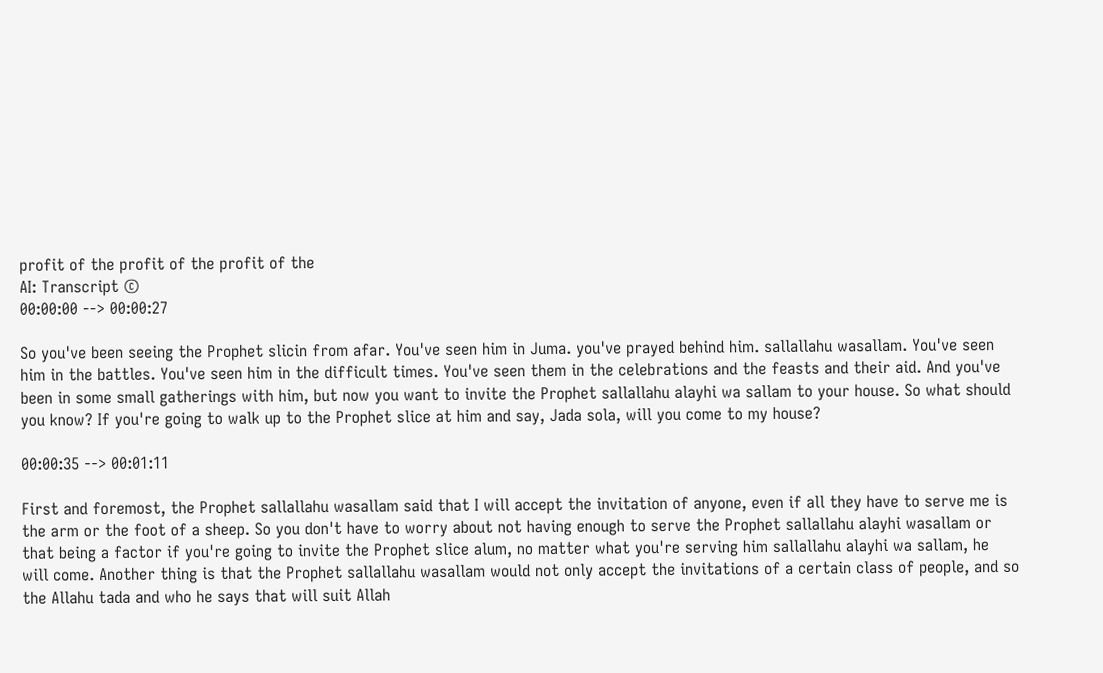profit of the profit of the profit of the
AI: Transcript ©
00:00:00 --> 00:00:27

So you've been seeing the Prophet slicin from afar. You've seen him in Juma. you've prayed behind him. sallallahu wasallam. You've seen him in the battles. You've seen him in the difficult times. You've seen them in the celebrations and the feasts and their aid. And you've been in some small gatherings with him, but now you want to invite the Prophet sallallahu alayhi wa sallam to your house. So what should you know? If you're going to walk up to the Prophet slice at him and say, Jada sola, will you come to my house?

00:00:35 --> 00:01:11

First and foremost, the Prophet sallallahu wasallam said that I will accept the invitation of anyone, even if all they have to serve me is the arm or the foot of a sheep. So you don't have to worry about not having enough to serve the Prophet sallallahu alayhi wasallam or that being a factor if you're going to invite the Prophet slice alum, no matter what you're serving him sallallahu alayhi wa sallam, he will come. Another thing is that the Prophet sallallahu wasallam would not only accept the invitations of a certain class of people, and so the Allahu tada and who he says that will suit Allah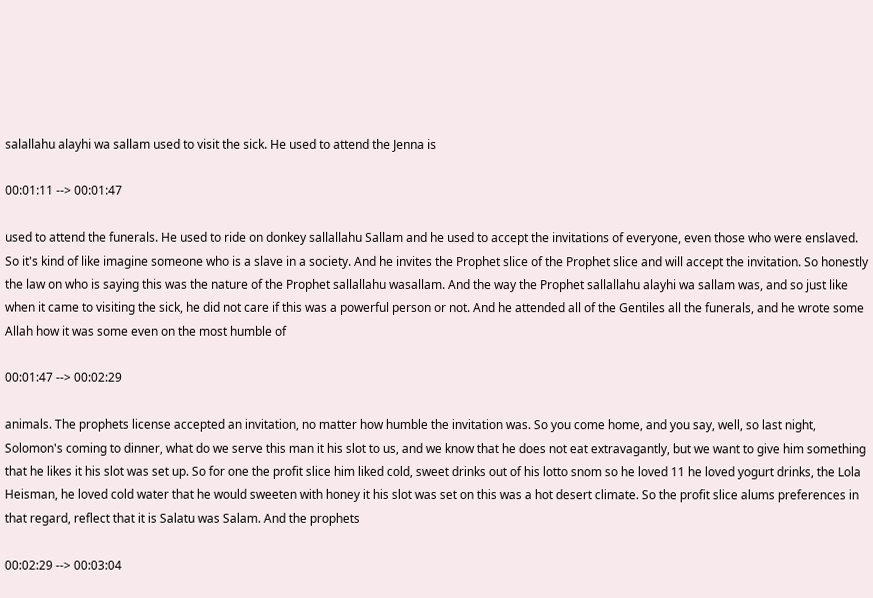salallahu alayhi wa sallam used to visit the sick. He used to attend the Jenna is

00:01:11 --> 00:01:47

used to attend the funerals. He used to ride on donkey sallallahu Sallam and he used to accept the invitations of everyone, even those who were enslaved. So it's kind of like imagine someone who is a slave in a society. And he invites the Prophet slice of the Prophet slice and will accept the invitation. So honestly the law on who is saying this was the nature of the Prophet sallallahu wasallam. And the way the Prophet sallallahu alayhi wa sallam was, and so just like when it came to visiting the sick, he did not care if this was a powerful person or not. And he attended all of the Gentiles all the funerals, and he wrote some Allah how it was some even on the most humble of

00:01:47 --> 00:02:29

animals. The prophets license accepted an invitation, no matter how humble the invitation was. So you come home, and you say, well, so last night, Solomon's coming to dinner, what do we serve this man it his slot to us, and we know that he does not eat extravagantly, but we want to give him something that he likes it his slot was set up. So for one the profit slice him liked cold, sweet drinks out of his lotto snom so he loved 11 he loved yogurt drinks, the Lola Heisman, he loved cold water that he would sweeten with honey it his slot was set on this was a hot desert climate. So the profit slice alums preferences in that regard, reflect that it is Salatu was Salam. And the prophets

00:02:29 --> 00:03:04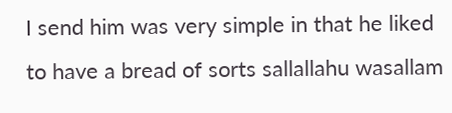I send him was very simple in that he liked to have a bread of sorts sallallahu wasallam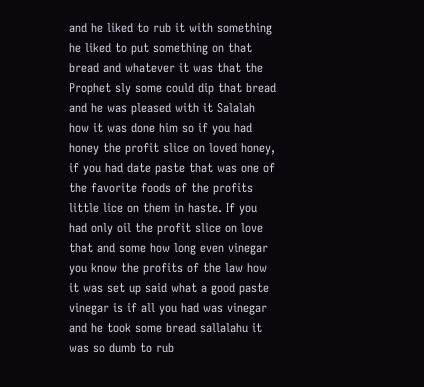and he liked to rub it with something he liked to put something on that bread and whatever it was that the Prophet sly some could dip that bread and he was pleased with it Salalah how it was done him so if you had honey the profit slice on loved honey, if you had date paste that was one of the favorite foods of the profits little lice on them in haste. If you had only oil the profit slice on love that and some how long even vinegar you know the profits of the law how it was set up said what a good paste vinegar is if all you had was vinegar and he took some bread sallalahu it was so dumb to rub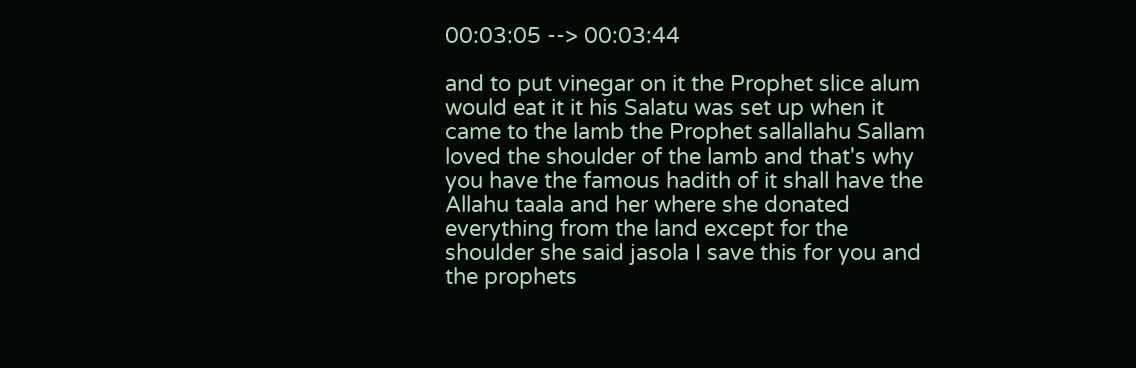00:03:05 --> 00:03:44

and to put vinegar on it the Prophet slice alum would eat it it his Salatu was set up when it came to the lamb the Prophet sallallahu Sallam loved the shoulder of the lamb and that's why you have the famous hadith of it shall have the Allahu taala and her where she donated everything from the land except for the shoulder she said jasola I save this for you and the prophets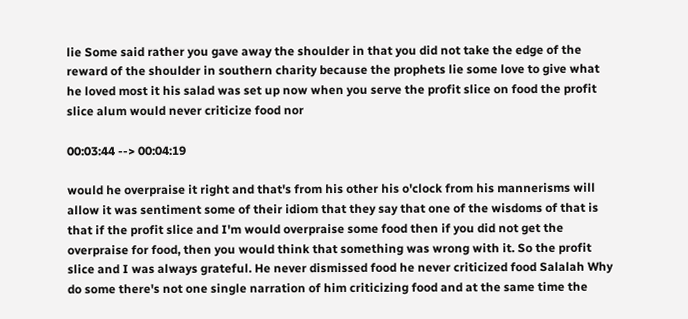lie Some said rather you gave away the shoulder in that you did not take the edge of the reward of the shoulder in southern charity because the prophets lie some love to give what he loved most it his salad was set up now when you serve the profit slice on food the profit slice alum would never criticize food nor

00:03:44 --> 00:04:19

would he overpraise it right and that's from his other his o'clock from his mannerisms will allow it was sentiment some of their idiom that they say that one of the wisdoms of that is that if the profit slice and I'm would overpraise some food then if you did not get the overpraise for food, then you would think that something was wrong with it. So the profit slice and I was always grateful. He never dismissed food he never criticized food Salalah Why do some there's not one single narration of him criticizing food and at the same time the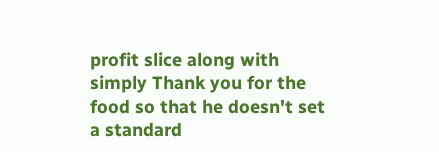profit slice along with simply Thank you for the food so that he doesn't set a standard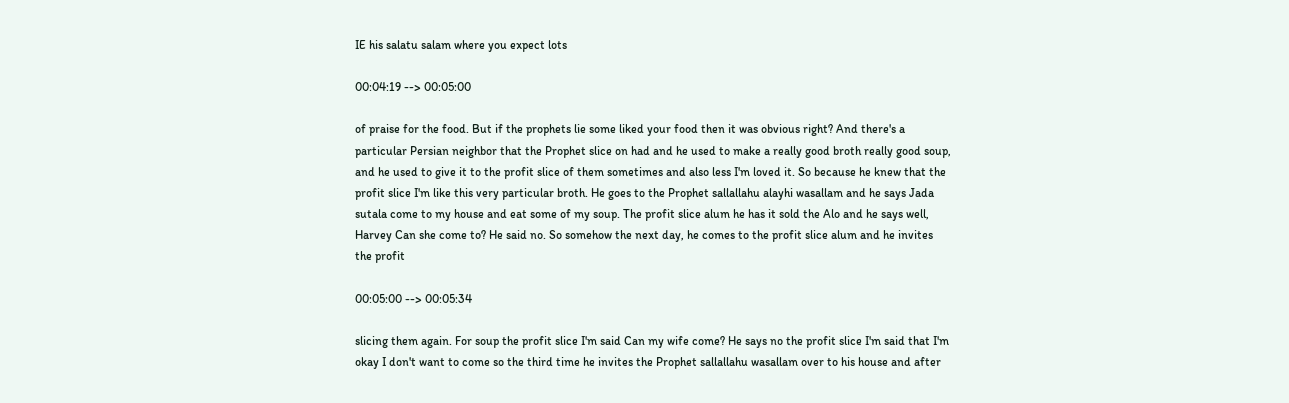IE his salatu salam where you expect lots

00:04:19 --> 00:05:00

of praise for the food. But if the prophets lie some liked your food then it was obvious right? And there's a particular Persian neighbor that the Prophet slice on had and he used to make a really good broth really good soup, and he used to give it to the profit slice of them sometimes and also less I'm loved it. So because he knew that the profit slice I'm like this very particular broth. He goes to the Prophet sallallahu alayhi wasallam and he says Jada sutala come to my house and eat some of my soup. The profit slice alum he has it sold the Alo and he says well, Harvey Can she come to? He said no. So somehow the next day, he comes to the profit slice alum and he invites the profit

00:05:00 --> 00:05:34

slicing them again. For soup the profit slice I'm said Can my wife come? He says no the profit slice I'm said that I'm okay I don't want to come so the third time he invites the Prophet sallallahu wasallam over to his house and after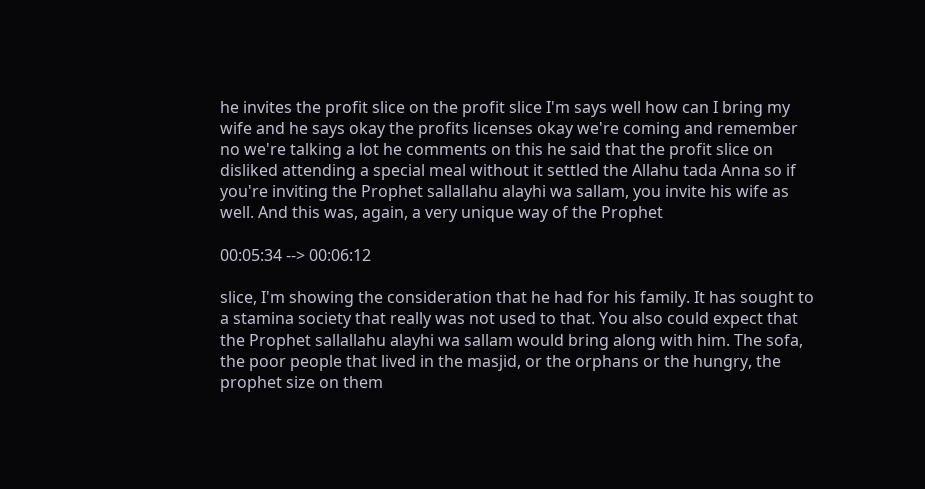he invites the profit slice on the profit slice I'm says well how can I bring my wife and he says okay the profits licenses okay we're coming and remember no we're talking a lot he comments on this he said that the profit slice on disliked attending a special meal without it settled the Allahu tada Anna so if you're inviting the Prophet sallallahu alayhi wa sallam, you invite his wife as well. And this was, again, a very unique way of the Prophet

00:05:34 --> 00:06:12

slice, I'm showing the consideration that he had for his family. It has sought to a stamina society that really was not used to that. You also could expect that the Prophet sallallahu alayhi wa sallam would bring along with him. The sofa, the poor people that lived in the masjid, or the orphans or the hungry, the prophet size on them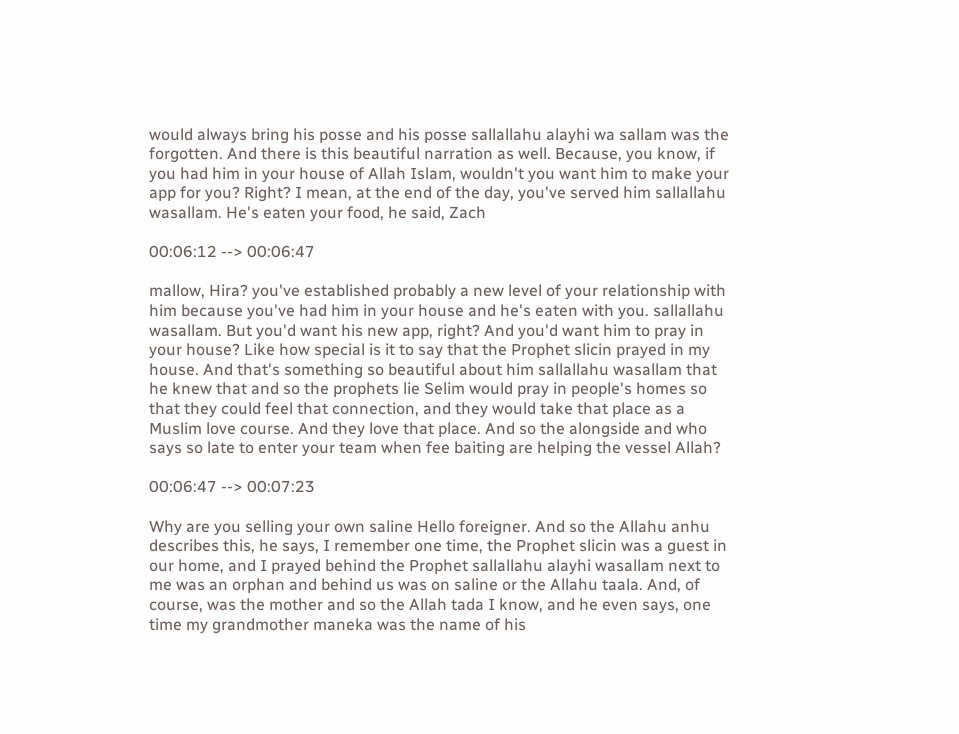would always bring his posse and his posse sallallahu alayhi wa sallam was the forgotten. And there is this beautiful narration as well. Because, you know, if you had him in your house of Allah Islam, wouldn't you want him to make your app for you? Right? I mean, at the end of the day, you've served him sallallahu wasallam. He's eaten your food, he said, Zach

00:06:12 --> 00:06:47

mallow, Hira? you've established probably a new level of your relationship with him because you've had him in your house and he's eaten with you. sallallahu wasallam. But you'd want his new app, right? And you'd want him to pray in your house? Like how special is it to say that the Prophet slicin prayed in my house. And that's something so beautiful about him sallallahu wasallam that he knew that and so the prophets lie Selim would pray in people's homes so that they could feel that connection, and they would take that place as a Muslim love course. And they love that place. And so the alongside and who says so late to enter your team when fee baiting are helping the vessel Allah?

00:06:47 --> 00:07:23

Why are you selling your own saline Hello foreigner. And so the Allahu anhu describes this, he says, I remember one time, the Prophet slicin was a guest in our home, and I prayed behind the Prophet sallallahu alayhi wasallam next to me was an orphan and behind us was on saline or the Allahu taala. And, of course, was the mother and so the Allah tada I know, and he even says, one time my grandmother maneka was the name of his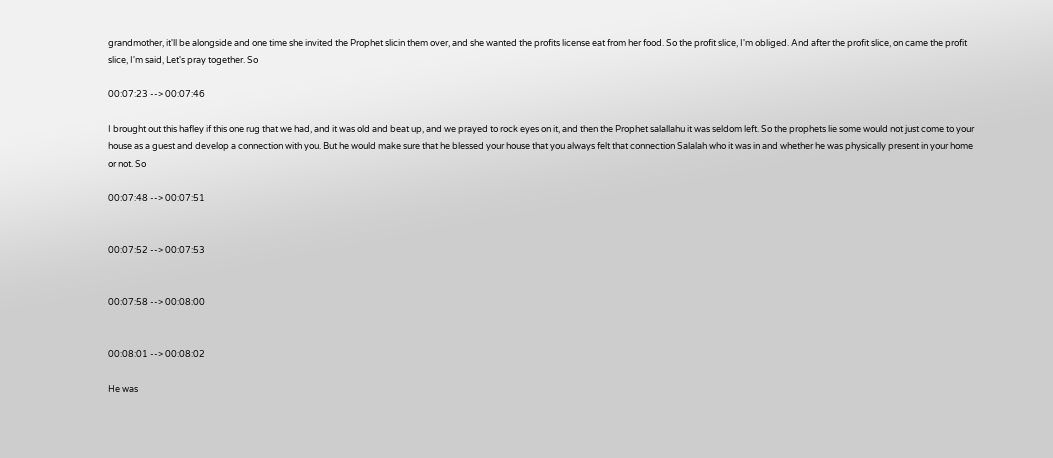grandmother, it'll be alongside and one time she invited the Prophet slicin them over, and she wanted the profits license eat from her food. So the profit slice, I'm obliged. And after the profit slice, on came the profit slice, I'm said, Let's pray together. So

00:07:23 --> 00:07:46

I brought out this hafley if this one rug that we had, and it was old and beat up, and we prayed to rock eyes on it, and then the Prophet salallahu it was seldom left. So the prophets lie some would not just come to your house as a guest and develop a connection with you. But he would make sure that he blessed your house that you always felt that connection Salalah who it was in and whether he was physically present in your home or not. So

00:07:48 --> 00:07:51


00:07:52 --> 00:07:53


00:07:58 --> 00:08:00


00:08:01 --> 00:08:02

He was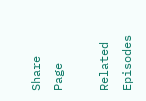Share Page

Related Episodes